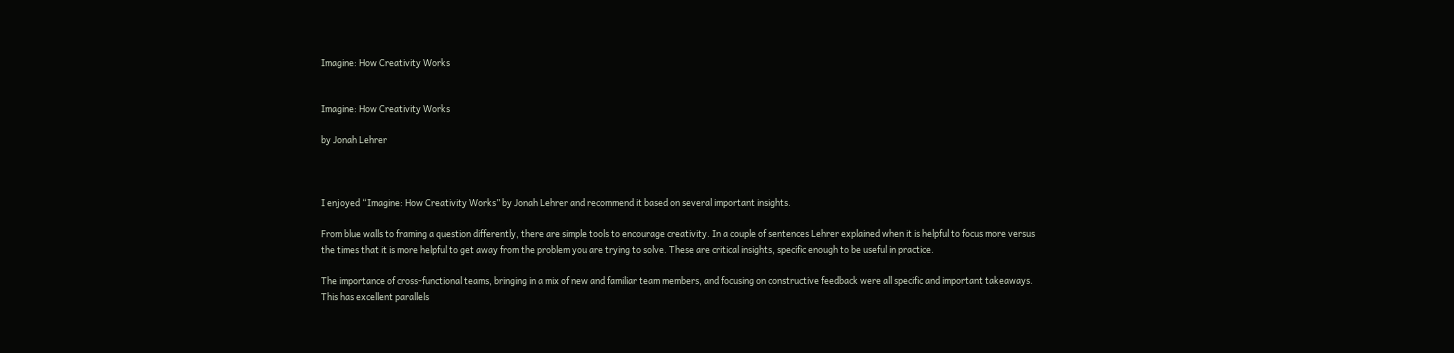Imagine: How Creativity Works


Imagine: How Creativity Works

by Jonah Lehrer



I enjoyed “Imagine: How Creativity Works” by Jonah Lehrer and recommend it based on several important insights.

From blue walls to framing a question differently, there are simple tools to encourage creativity. In a couple of sentences Lehrer explained when it is helpful to focus more versus the times that it is more helpful to get away from the problem you are trying to solve. These are critical insights, specific enough to be useful in practice.

The importance of cross-functional teams, bringing in a mix of new and familiar team members, and focusing on constructive feedback were all specific and important takeaways. This has excellent parallels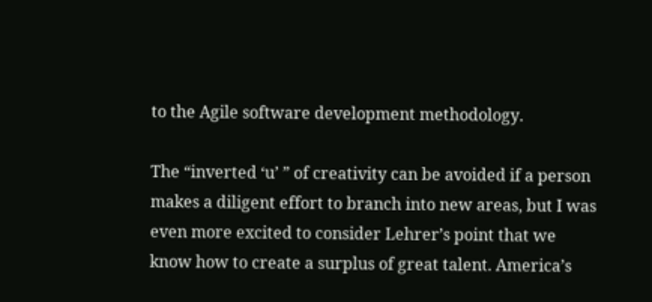to the Agile software development methodology.

The “inverted ‘u’ ” of creativity can be avoided if a person makes a diligent effort to branch into new areas, but I was even more excited to consider Lehrer’s point that we know how to create a surplus of great talent. America’s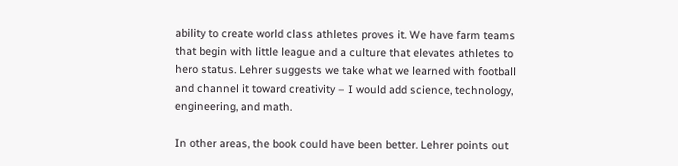ability to create world class athletes proves it. We have farm teams that begin with little league and a culture that elevates athletes to hero status. Lehrer suggests we take what we learned with football and channel it toward creativity – I would add science, technology, engineering, and math.

In other areas, the book could have been better. Lehrer points out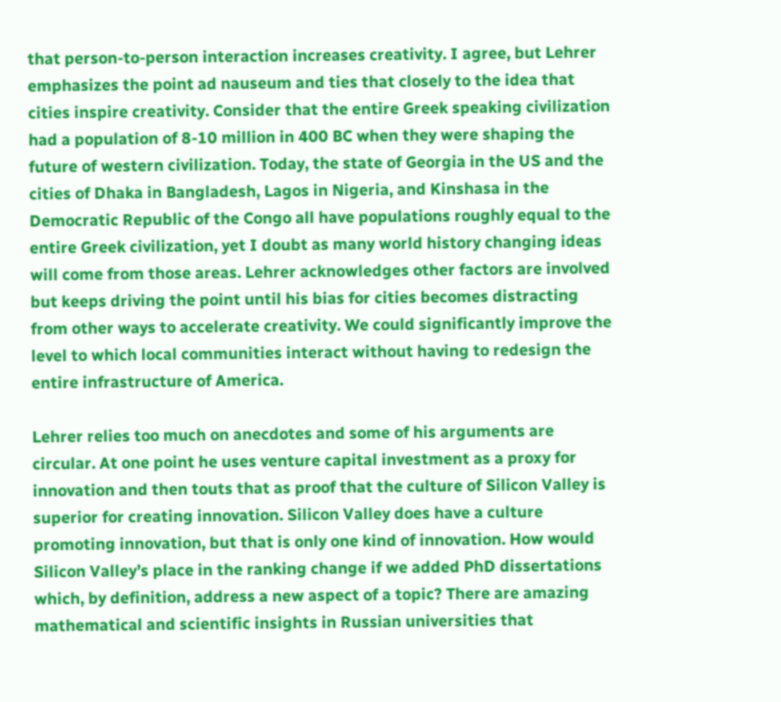that person-to-person interaction increases creativity. I agree, but Lehrer emphasizes the point ad nauseum and ties that closely to the idea that cities inspire creativity. Consider that the entire Greek speaking civilization had a population of 8-10 million in 400 BC when they were shaping the future of western civilization. Today, the state of Georgia in the US and the cities of Dhaka in Bangladesh, Lagos in Nigeria, and Kinshasa in the Democratic Republic of the Congo all have populations roughly equal to the entire Greek civilization, yet I doubt as many world history changing ideas will come from those areas. Lehrer acknowledges other factors are involved but keeps driving the point until his bias for cities becomes distracting from other ways to accelerate creativity. We could significantly improve the level to which local communities interact without having to redesign the entire infrastructure of America.

Lehrer relies too much on anecdotes and some of his arguments are circular. At one point he uses venture capital investment as a proxy for innovation and then touts that as proof that the culture of Silicon Valley is superior for creating innovation. Silicon Valley does have a culture promoting innovation, but that is only one kind of innovation. How would Silicon Valley’s place in the ranking change if we added PhD dissertations which, by definition, address a new aspect of a topic? There are amazing mathematical and scientific insights in Russian universities that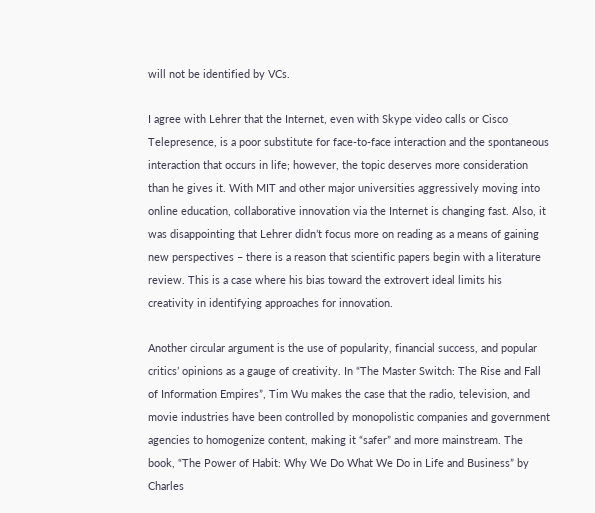will not be identified by VCs.

I agree with Lehrer that the Internet, even with Skype video calls or Cisco Telepresence, is a poor substitute for face-to-face interaction and the spontaneous interaction that occurs in life; however, the topic deserves more consideration than he gives it. With MIT and other major universities aggressively moving into online education, collaborative innovation via the Internet is changing fast. Also, it was disappointing that Lehrer didn’t focus more on reading as a means of gaining new perspectives – there is a reason that scientific papers begin with a literature review. This is a case where his bias toward the extrovert ideal limits his creativity in identifying approaches for innovation.

Another circular argument is the use of popularity, financial success, and popular critics’ opinions as a gauge of creativity. In “The Master Switch: The Rise and Fall of Information Empires”, Tim Wu makes the case that the radio, television, and movie industries have been controlled by monopolistic companies and government agencies to homogenize content, making it “safer” and more mainstream. The book, “The Power of Habit: Why We Do What We Do in Life and Business” by Charles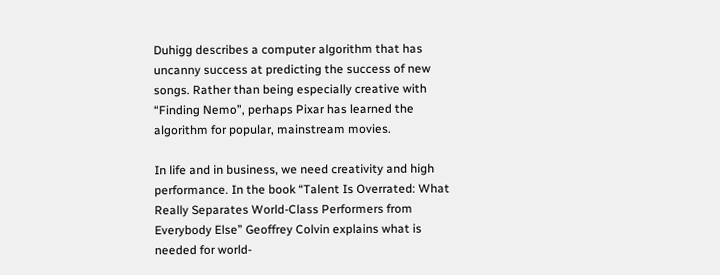Duhigg describes a computer algorithm that has uncanny success at predicting the success of new songs. Rather than being especially creative with “Finding Nemo”, perhaps Pixar has learned the algorithm for popular, mainstream movies.

In life and in business, we need creativity and high performance. In the book “Talent Is Overrated: What Really Separates World-Class Performers from Everybody Else” Geoffrey Colvin explains what is needed for world-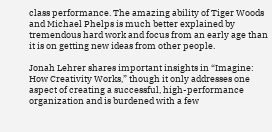class performance. The amazing ability of Tiger Woods and Michael Phelps is much better explained by tremendous hard work and focus from an early age than it is on getting new ideas from other people.

Jonah Lehrer shares important insights in “Imagine: How Creativity Works,” though it only addresses one aspect of creating a successful, high-performance organization and is burdened with a few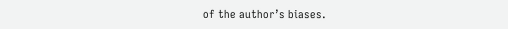of the author’s biases.